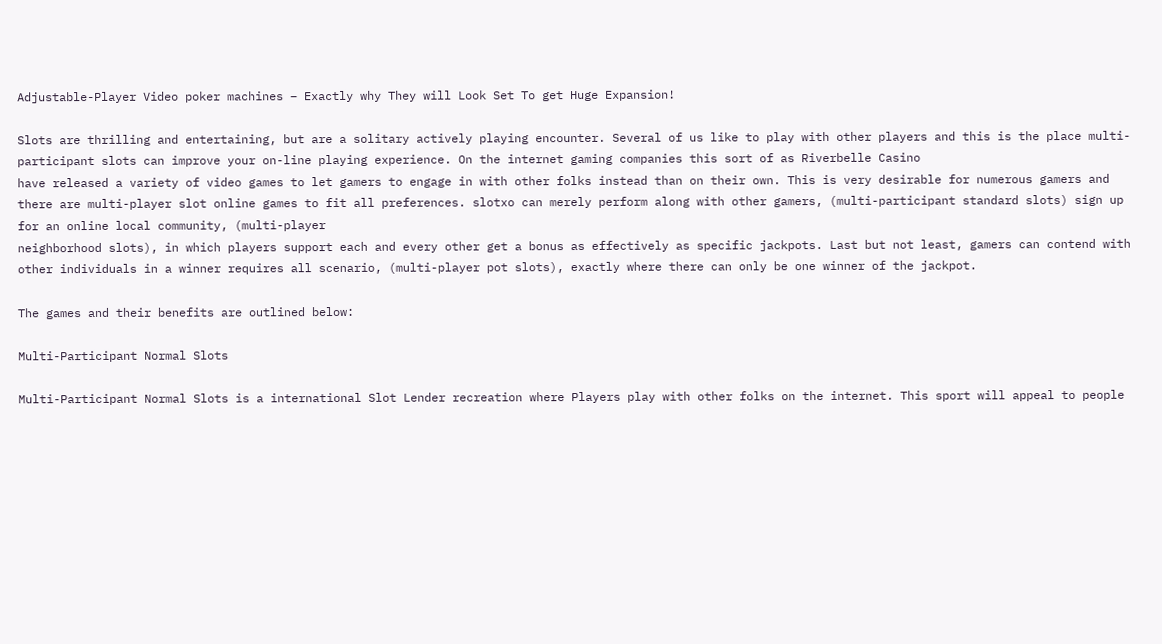Adjustable-Player Video poker machines – Exactly why They will Look Set To get Huge Expansion!

Slots are thrilling and entertaining, but are a solitary actively playing encounter. Several of us like to play with other players and this is the place multi-participant slots can improve your on-line playing experience. On the internet gaming companies this sort of as Riverbelle Casino
have released a variety of video games to let gamers to engage in with other folks instead than on their own. This is very desirable for numerous gamers and there are multi-player slot online games to fit all preferences. slotxo can merely perform along with other gamers, (multi-participant standard slots) sign up for an online local community, (multi-player
neighborhood slots), in which players support each and every other get a bonus as effectively as specific jackpots. Last but not least, gamers can contend with other individuals in a winner requires all scenario, (multi-player pot slots), exactly where there can only be one winner of the jackpot.

The games and their benefits are outlined below:

Multi-Participant Normal Slots

Multi-Participant Normal Slots is a international Slot Lender recreation where Players play with other folks on the internet. This sport will appeal to people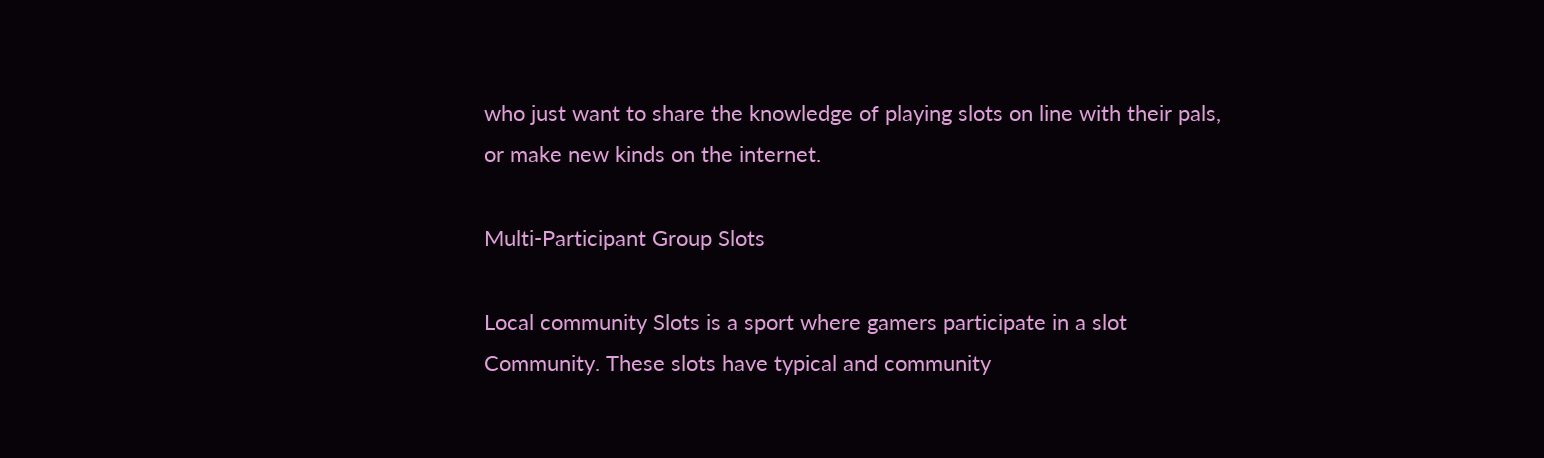who just want to share the knowledge of playing slots on line with their pals, or make new kinds on the internet.

Multi-Participant Group Slots

Local community Slots is a sport where gamers participate in a slot Community. These slots have typical and community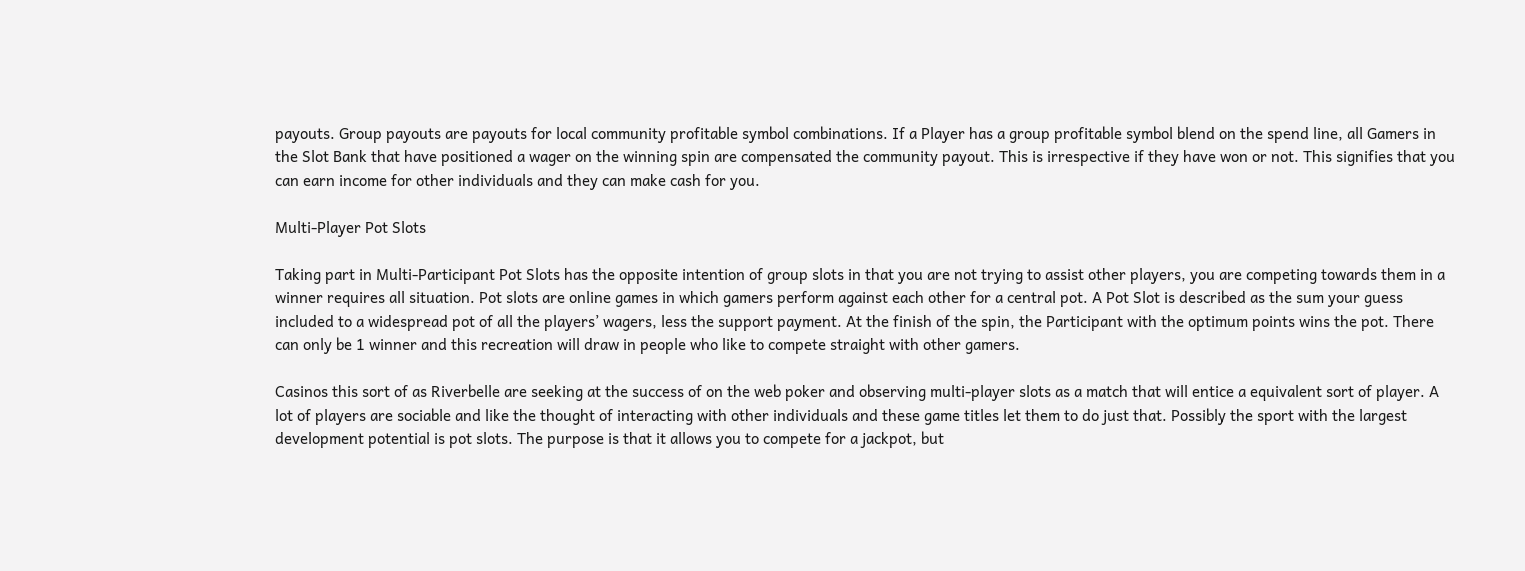payouts. Group payouts are payouts for local community profitable symbol combinations. If a Player has a group profitable symbol blend on the spend line, all Gamers in the Slot Bank that have positioned a wager on the winning spin are compensated the community payout. This is irrespective if they have won or not. This signifies that you can earn income for other individuals and they can make cash for you.

Multi-Player Pot Slots

Taking part in Multi-Participant Pot Slots has the opposite intention of group slots in that you are not trying to assist other players, you are competing towards them in a winner requires all situation. Pot slots are online games in which gamers perform against each other for a central pot. A Pot Slot is described as the sum your guess included to a widespread pot of all the players’ wagers, less the support payment. At the finish of the spin, the Participant with the optimum points wins the pot. There can only be 1 winner and this recreation will draw in people who like to compete straight with other gamers.

Casinos this sort of as Riverbelle are seeking at the success of on the web poker and observing multi-player slots as a match that will entice a equivalent sort of player. A lot of players are sociable and like the thought of interacting with other individuals and these game titles let them to do just that. Possibly the sport with the largest development potential is pot slots. The purpose is that it allows you to compete for a jackpot, but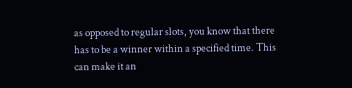as opposed to regular slots, you know that there has to be a winner within a specified time. This can make it an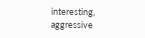interesting, aggressive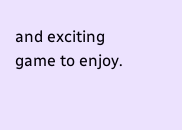and exciting game to enjoy.